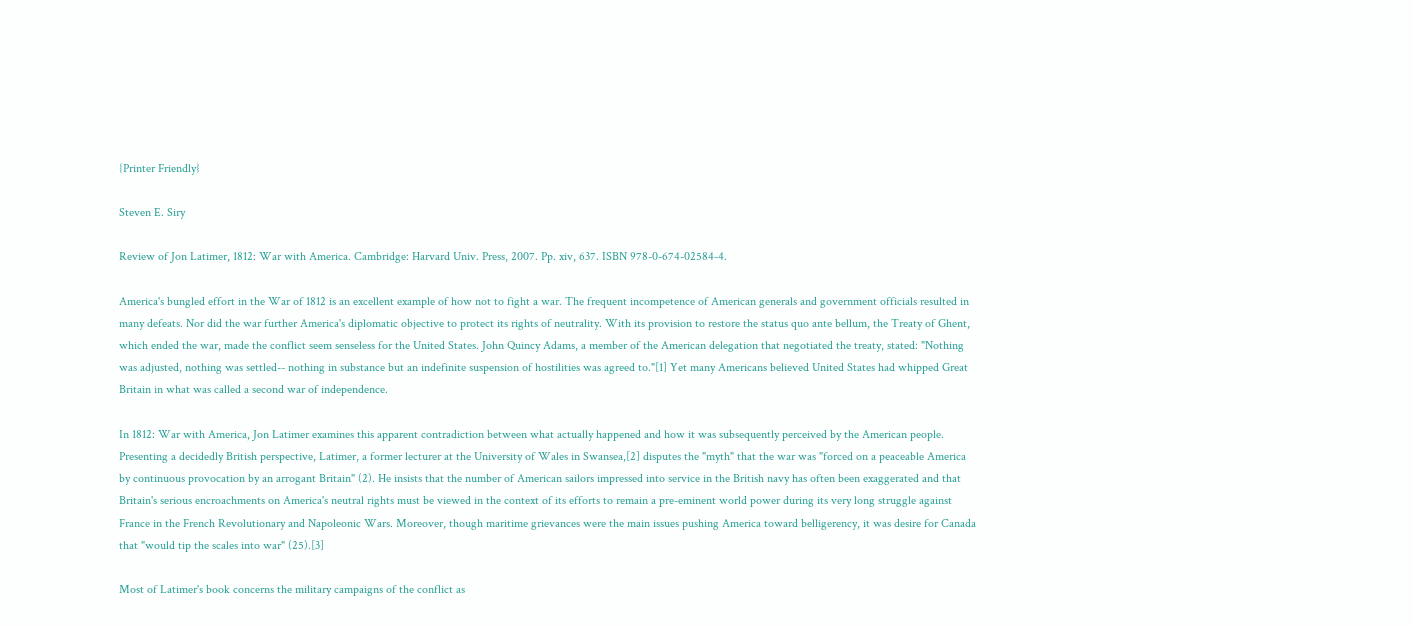{Printer Friendly}

Steven E. Siry

Review of Jon Latimer, 1812: War with America. Cambridge: Harvard Univ. Press, 2007. Pp. xiv, 637. ISBN 978-0-674-02584-4.

America's bungled effort in the War of 1812 is an excellent example of how not to fight a war. The frequent incompetence of American generals and government officials resulted in many defeats. Nor did the war further America's diplomatic objective to protect its rights of neutrality. With its provision to restore the status quo ante bellum, the Treaty of Ghent, which ended the war, made the conflict seem senseless for the United States. John Quincy Adams, a member of the American delegation that negotiated the treaty, stated: "Nothing was adjusted, nothing was settled-- nothing in substance but an indefinite suspension of hostilities was agreed to."[1] Yet many Americans believed United States had whipped Great Britain in what was called a second war of independence.

In 1812: War with America, Jon Latimer examines this apparent contradiction between what actually happened and how it was subsequently perceived by the American people. Presenting a decidedly British perspective, Latimer, a former lecturer at the University of Wales in Swansea,[2] disputes the "myth" that the war was "forced on a peaceable America by continuous provocation by an arrogant Britain" (2). He insists that the number of American sailors impressed into service in the British navy has often been exaggerated and that Britain's serious encroachments on America's neutral rights must be viewed in the context of its efforts to remain a pre-eminent world power during its very long struggle against France in the French Revolutionary and Napoleonic Wars. Moreover, though maritime grievances were the main issues pushing America toward belligerency, it was desire for Canada that "would tip the scales into war" (25).[3]

Most of Latimer's book concerns the military campaigns of the conflict as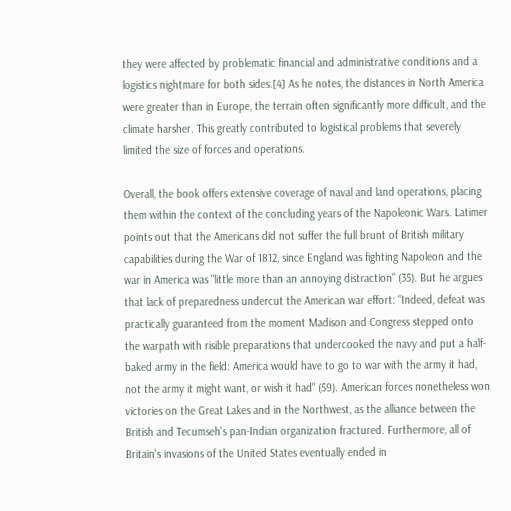they were affected by problematic financial and administrative conditions and a logistics nightmare for both sides.[4] As he notes, the distances in North America were greater than in Europe, the terrain often significantly more difficult, and the climate harsher. This greatly contributed to logistical problems that severely limited the size of forces and operations.

Overall, the book offers extensive coverage of naval and land operations, placing them within the context of the concluding years of the Napoleonic Wars. Latimer points out that the Americans did not suffer the full brunt of British military capabilities during the War of 1812, since England was fighting Napoleon and the war in America was "little more than an annoying distraction" (35). But he argues that lack of preparedness undercut the American war effort: "Indeed, defeat was practically guaranteed from the moment Madison and Congress stepped onto the warpath with risible preparations that undercooked the navy and put a half-baked army in the field: America would have to go to war with the army it had, not the army it might want, or wish it had" (59). American forces nonetheless won victories on the Great Lakes and in the Northwest, as the alliance between the British and Tecumseh's pan-Indian organization fractured. Furthermore, all of Britain's invasions of the United States eventually ended in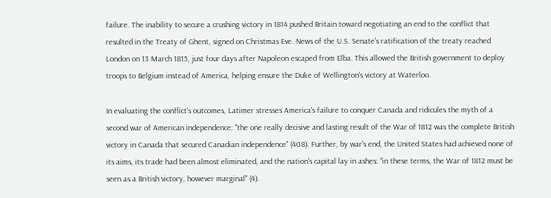failure. The inability to secure a crushing victory in 1814 pushed Britain toward negotiating an end to the conflict that resulted in the Treaty of Ghent, signed on Christmas Eve. News of the U.S. Senate's ratification of the treaty reached London on 13 March 1815, just four days after Napoleon escaped from Elba. This allowed the British government to deploy troops to Belgium instead of America, helping ensure the Duke of Wellington's victory at Waterloo.

In evaluating the conflict's outcomes, Latimer stresses America's failure to conquer Canada and ridicules the myth of a second war of American independence: "the one really decisive and lasting result of the War of 1812 was the complete British victory in Canada that secured Canadian independence" (408). Further, by war's end, the United States had achieved none of its aims, its trade had been almost eliminated, and the nation's capital lay in ashes: "in these terms, the War of 1812 must be seen as a British victory, however marginal" (4).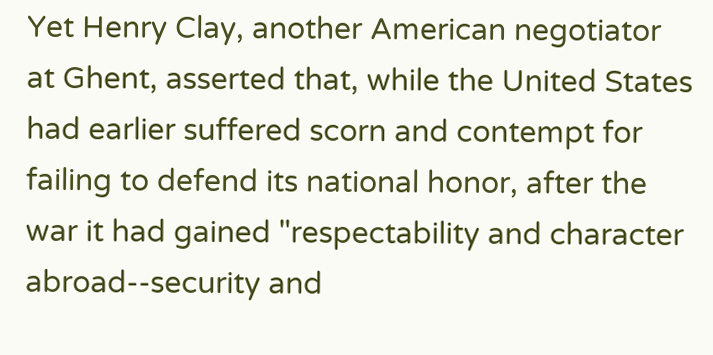Yet Henry Clay, another American negotiator at Ghent, asserted that, while the United States had earlier suffered scorn and contempt for failing to defend its national honor, after the war it had gained "respectability and character abroad--security and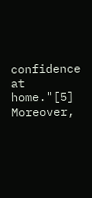confidence at home."[5] Moreover,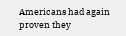Americans had again proven they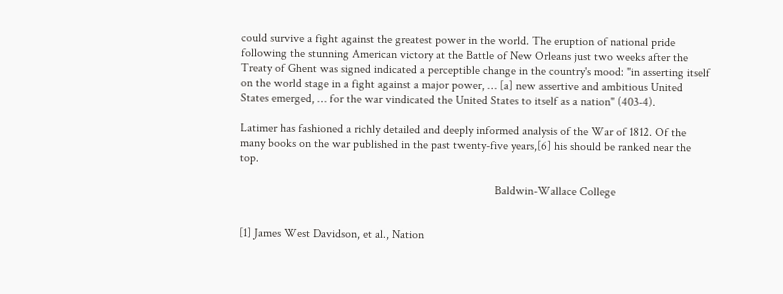could survive a fight against the greatest power in the world. The eruption of national pride following the stunning American victory at the Battle of New Orleans just two weeks after the Treaty of Ghent was signed indicated a perceptible change in the country's mood: "in asserting itself on the world stage in a fight against a major power, … [a] new assertive and ambitious United States emerged, … for the war vindicated the United States to itself as a nation" (403-4).

Latimer has fashioned a richly detailed and deeply informed analysis of the War of 1812. Of the many books on the war published in the past twenty-five years,[6] his should be ranked near the top.

                                                                                     Baldwin-Wallace College


[1] James West Davidson, et al., Nation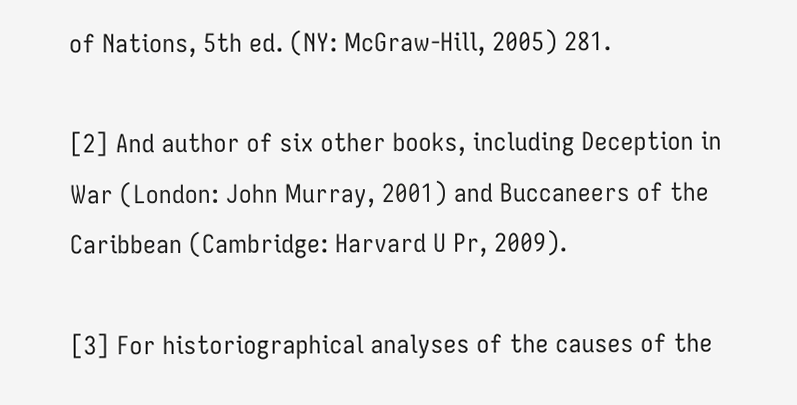of Nations, 5th ed. (NY: McGraw-Hill, 2005) 281.

[2] And author of six other books, including Deception in War (London: John Murray, 2001) and Buccaneers of the Caribbean (Cambridge: Harvard U Pr, 2009).

[3] For historiographical analyses of the causes of the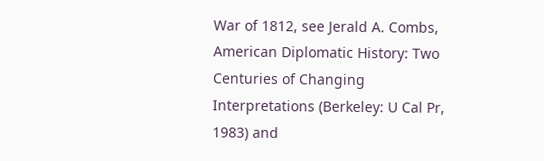War of 1812, see Jerald A. Combs, American Diplomatic History: Two Centuries of Changing Interpretations (Berkeley: U Cal Pr, 1983) and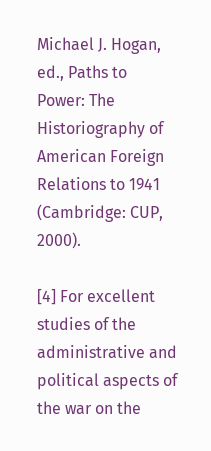Michael J. Hogan, ed., Paths to Power: The Historiography of American Foreign Relations to 1941 (Cambridge: CUP, 2000).

[4] For excellent studies of the administrative and political aspects of the war on the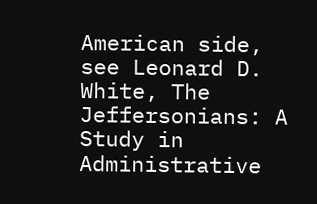American side, see Leonard D. White, The Jeffersonians: A Study in Administrative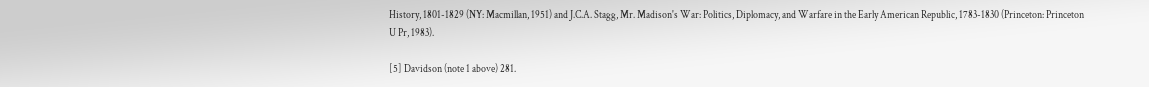History, 1801-1829 (NY: Macmillan, 1951) and J.C.A. Stagg, Mr. Madison's War: Politics, Diplomacy, and Warfare in the Early American Republic, 1783-1830 (Princeton: Princeton U Pr, 1983).

[5] Davidson (note 1 above) 281.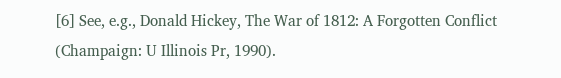[6] See, e.g., Donald Hickey, The War of 1812: A Forgotten Conflict (Champaign: U Illinois Pr, 1990).